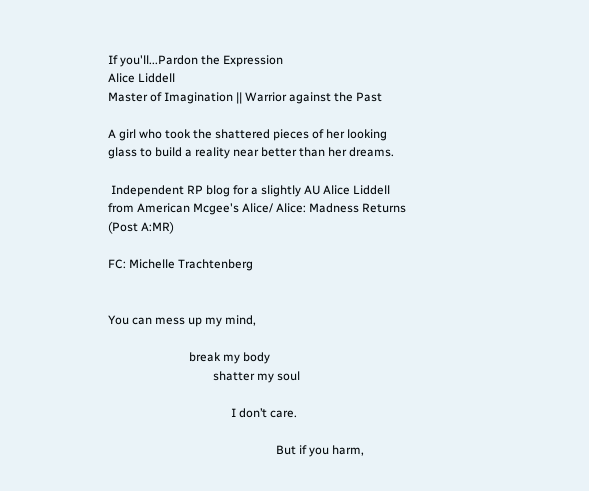If you'll...Pardon the Expression
Alice Liddell
Master of Imagination || Warrior against the Past

A girl who took the shattered pieces of her looking glass to build a reality near better than her dreams.

 Independent RP blog for a slightly AU Alice Liddell from American Mcgee's Alice/ Alice: Madness Returns (Post A:MR)

FC: Michelle Trachtenberg


You can mess up my mind,

                           break my body
                                   shatter my soul

                                         I don’t care.

                                                        But if you harm,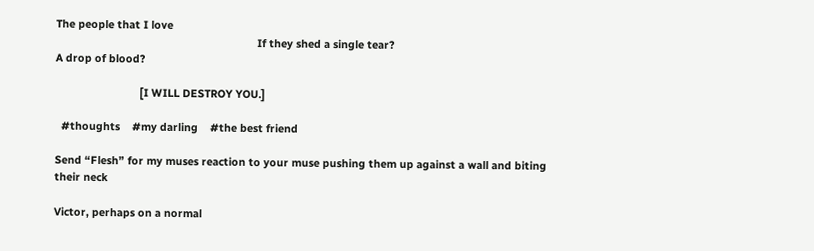The people that I love
                                                                   If they shed a single tear?                                                                                 A drop of blood?

                            [I WILL DESTROY YOU.]

  #thoughts    #my darling    #the best friend

Send “Flesh” for my muses reaction to your muse pushing them up against a wall and biting their neck

Victor, perhaps on a normal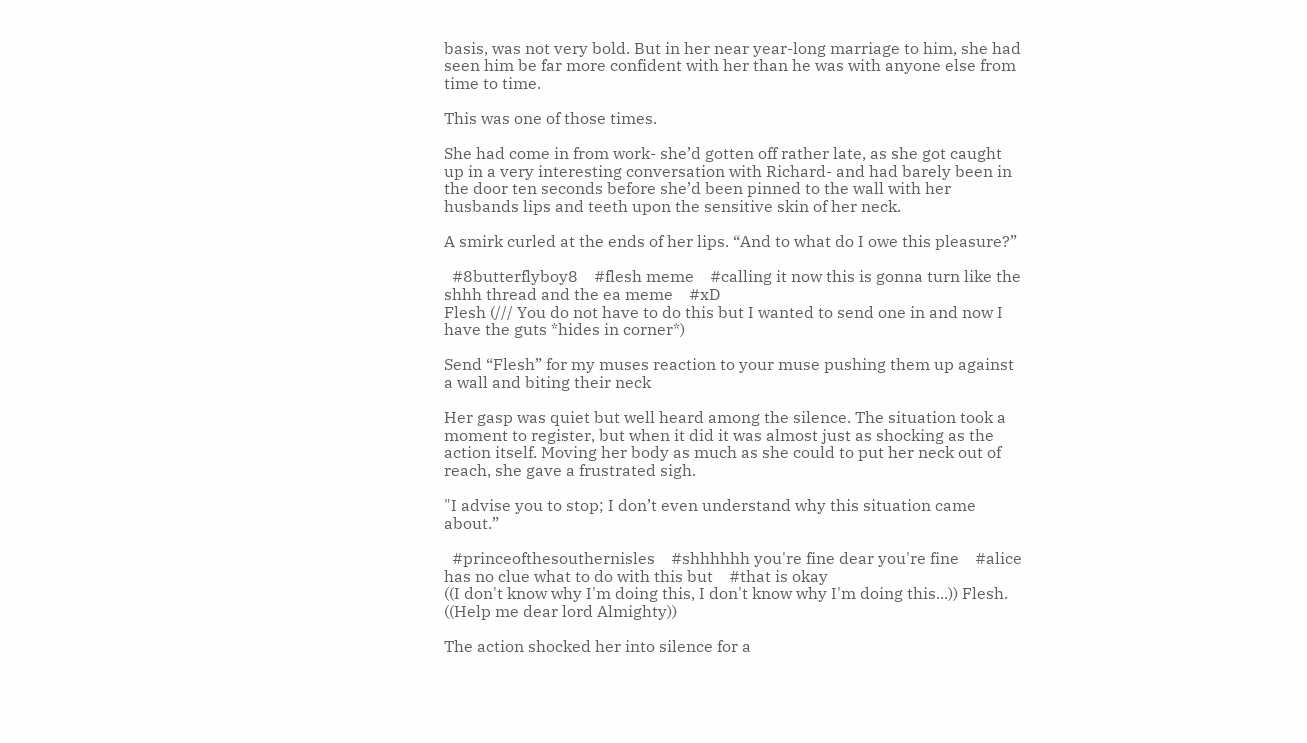basis, was not very bold. But in her near year-long marriage to him, she had seen him be far more confident with her than he was with anyone else from time to time.

This was one of those times.

She had come in from work- she’d gotten off rather late, as she got caught up in a very interesting conversation with Richard- and had barely been in the door ten seconds before she’d been pinned to the wall with her husbands lips and teeth upon the sensitive skin of her neck.

A smirk curled at the ends of her lips. “And to what do I owe this pleasure?”

  #8butterflyboy8    #flesh meme    #calling it now this is gonna turn like the shhh thread and the ea meme    #xD
Flesh (/// You do not have to do this but I wanted to send one in and now I have the guts *hides in corner*)

Send “Flesh” for my muses reaction to your muse pushing them up against a wall and biting their neck

Her gasp was quiet but well heard among the silence. The situation took a moment to register, but when it did it was almost just as shocking as the action itself. Moving her body as much as she could to put her neck out of reach, she gave a frustrated sigh.

"I advise you to stop; I don’t even understand why this situation came about.”

  #princeofthesouthernisles    #shhhhhh you're fine dear you're fine    #alice has no clue what to do with this but    #that is okay
((I don't know why I'm doing this, I don't know why I'm doing this...)) Flesh. ((Help me dear lord Almighty))

The action shocked her into silence for a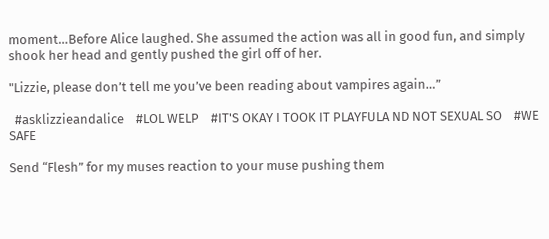moment…Before Alice laughed. She assumed the action was all in good fun, and simply shook her head and gently pushed the girl off of her.

"Lizzie, please don’t tell me you’ve been reading about vampires again…”

  #asklizzieandalice    #LOL WELP    #IT'S OKAY I TOOK IT PLAYFULA ND NOT SEXUAL SO    #WE SAFE

Send “Flesh” for my muses reaction to your muse pushing them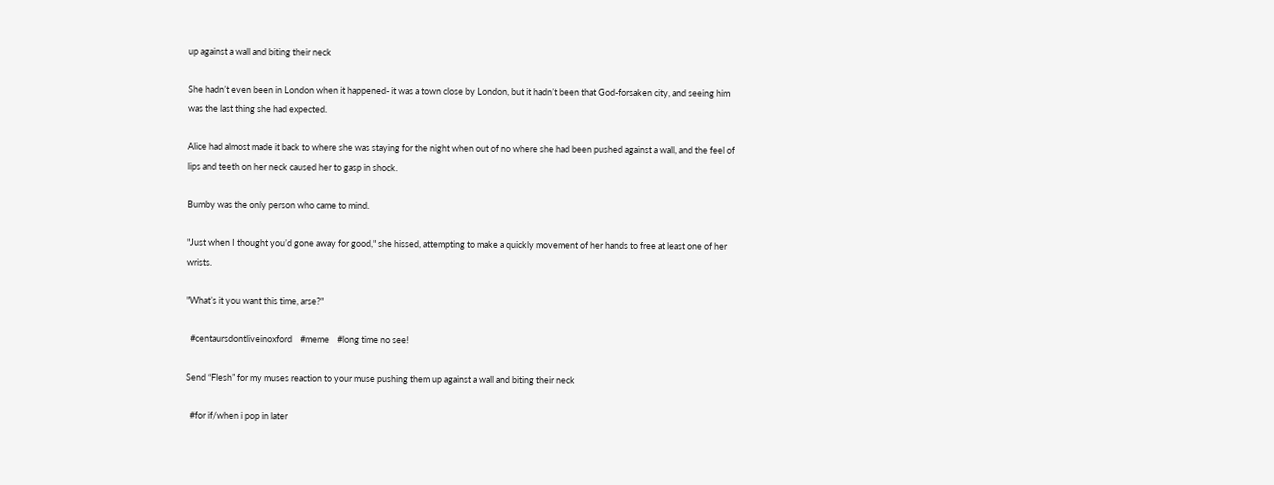up against a wall and biting their neck

She hadn’t even been in London when it happened- it was a town close by London, but it hadn’t been that God-forsaken city, and seeing him was the last thing she had expected.

Alice had almost made it back to where she was staying for the night when out of no where she had been pushed against a wall, and the feel of lips and teeth on her neck caused her to gasp in shock.

Bumby was the only person who came to mind.

"Just when I thought you’d gone away for good," she hissed, attempting to make a quickly movement of her hands to free at least one of her wrists.

"What’s it you want this time, arse?"

  #centaursdontliveinoxford    #meme    #long time no see!

Send “Flesh” for my muses reaction to your muse pushing them up against a wall and biting their neck

  #for if/when i pop in later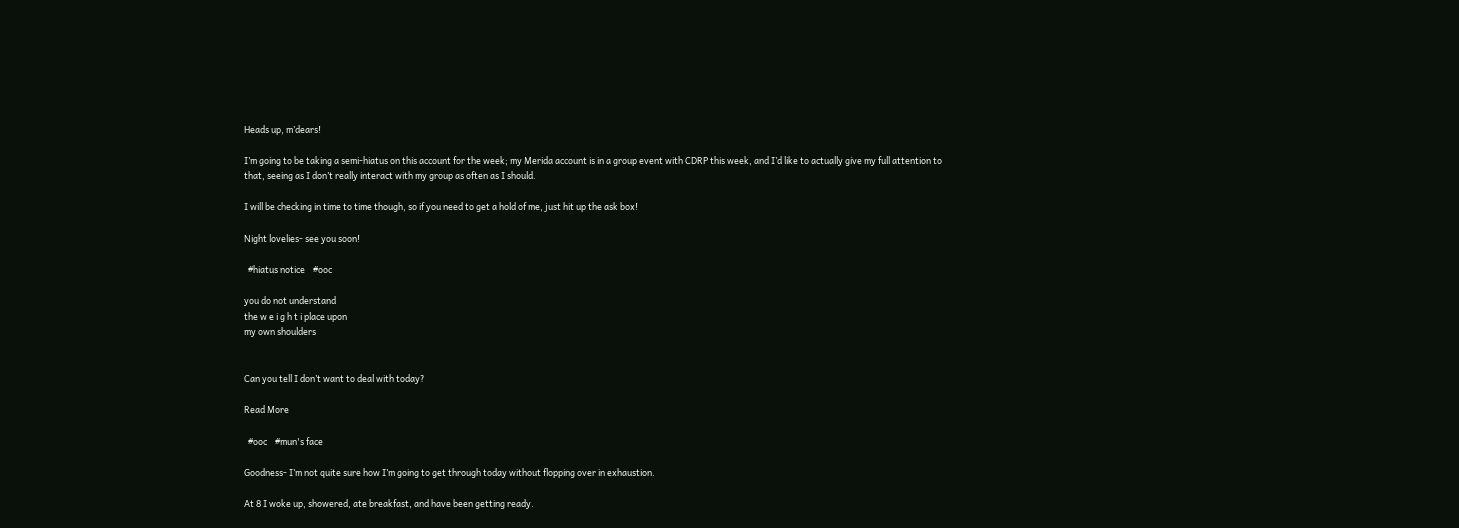Heads up, m’dears!

I’m going to be taking a semi-hiatus on this account for the week; my Merida account is in a group event with CDRP this week, and I’d like to actually give my full attention to that, seeing as I don’t really interact with my group as often as I should.

I will be checking in time to time though, so if you need to get a hold of me, just hit up the ask box!

Night lovelies- see you soon!

  #hiatus notice    #ooc

you do not understand
the w e i g h t i place upon
my own shoulders


Can you tell I don’t want to deal with today?

Read More

  #ooc    #mun's face

Goodness- I’m not quite sure how I’m going to get through today without flopping over in exhaustion.

At 8 I woke up, showered, ate breakfast, and have been getting ready.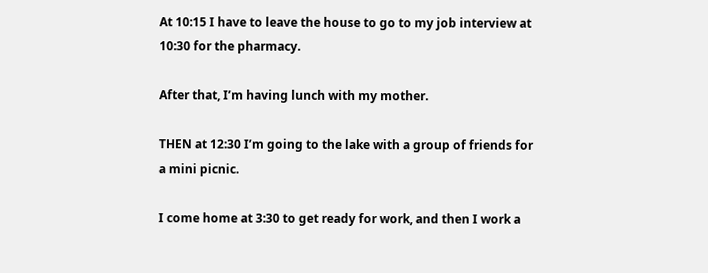At 10:15 I have to leave the house to go to my job interview at 10:30 for the pharmacy.

After that, I’m having lunch with my mother.

THEN at 12:30 I’m going to the lake with a group of friends for a mini picnic.

I come home at 3:30 to get ready for work, and then I work a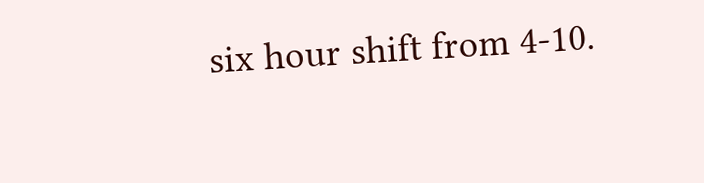six hour shift from 4-10.